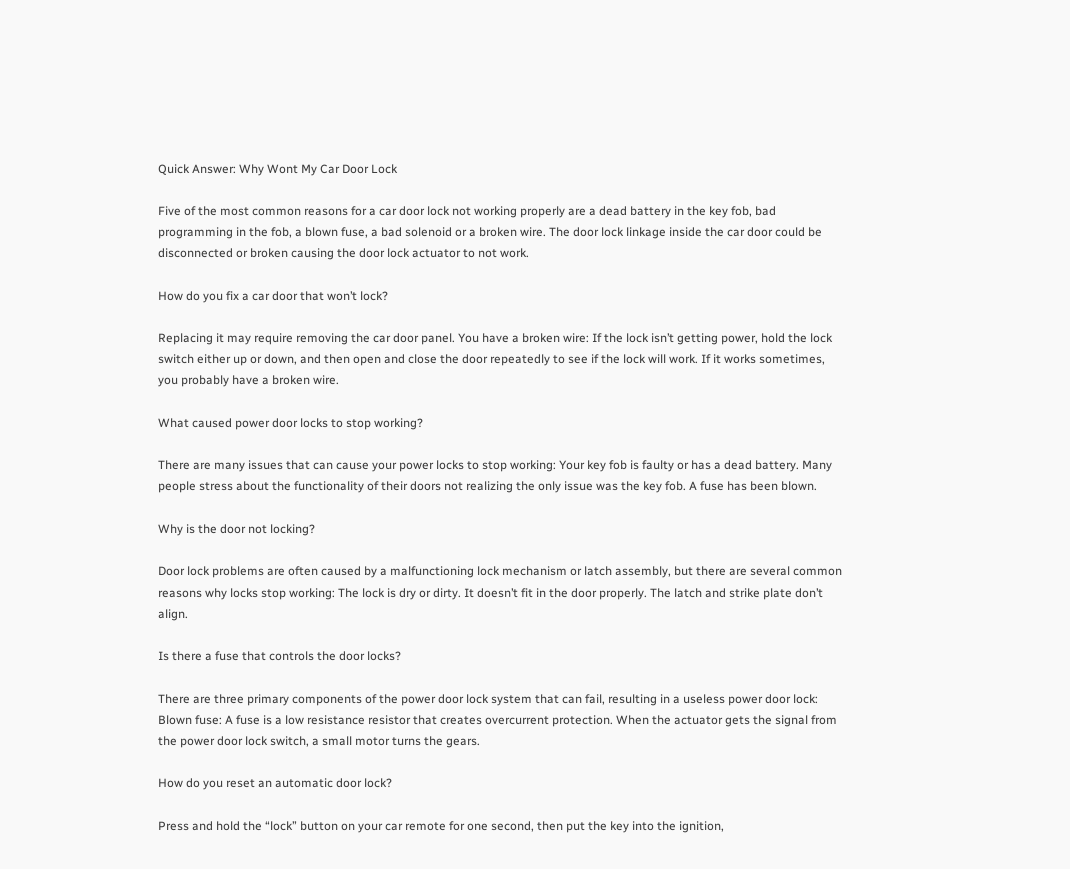Quick Answer: Why Wont My Car Door Lock

Five of the most common reasons for a car door lock not working properly are a dead battery in the key fob, bad programming in the fob, a blown fuse, a bad solenoid or a broken wire. The door lock linkage inside the car door could be disconnected or broken causing the door lock actuator to not work.

How do you fix a car door that won’t lock?

Replacing it may require removing the car door panel. You have a broken wire: If the lock isn’t getting power, hold the lock switch either up or down, and then open and close the door repeatedly to see if the lock will work. If it works sometimes, you probably have a broken wire.

What caused power door locks to stop working?

There are many issues that can cause your power locks to stop working: Your key fob is faulty or has a dead battery. Many people stress about the functionality of their doors not realizing the only issue was the key fob. A fuse has been blown.

Why is the door not locking?

Door lock problems are often caused by a malfunctioning lock mechanism or latch assembly, but there are several common reasons why locks stop working: The lock is dry or dirty. It doesn’t fit in the door properly. The latch and strike plate don’t align.

Is there a fuse that controls the door locks?

There are three primary components of the power door lock system that can fail, resulting in a useless power door lock: Blown fuse: A fuse is a low resistance resistor that creates overcurrent protection. When the actuator gets the signal from the power door lock switch, a small motor turns the gears.

How do you reset an automatic door lock?

Press and hold the “lock” button on your car remote for one second, then put the key into the ignition,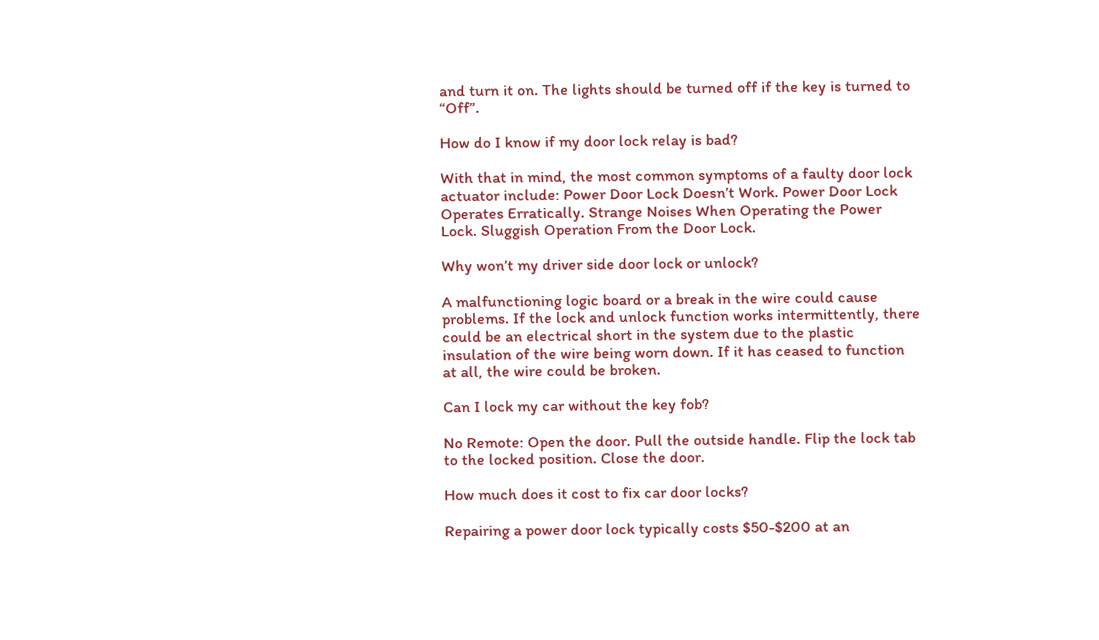and turn it on. The lights should be turned off if the key is turned to “Off”.

How do I know if my door lock relay is bad?

With that in mind, the most common symptoms of a faulty door lock actuator include: Power Door Lock Doesn’t Work. Power Door Lock Operates Erratically. Strange Noises When Operating the Power Lock. Sluggish Operation From the Door Lock.

Why won’t my driver side door lock or unlock?

A malfunctioning logic board or a break in the wire could cause problems. If the lock and unlock function works intermittently, there could be an electrical short in the system due to the plastic insulation of the wire being worn down. If it has ceased to function at all, the wire could be broken.

Can I lock my car without the key fob?

No Remote: Open the door. Pull the outside handle. Flip the lock tab to the locked position. Close the door.

How much does it cost to fix car door locks?

Repairing a power door lock typically costs $50-$200 at an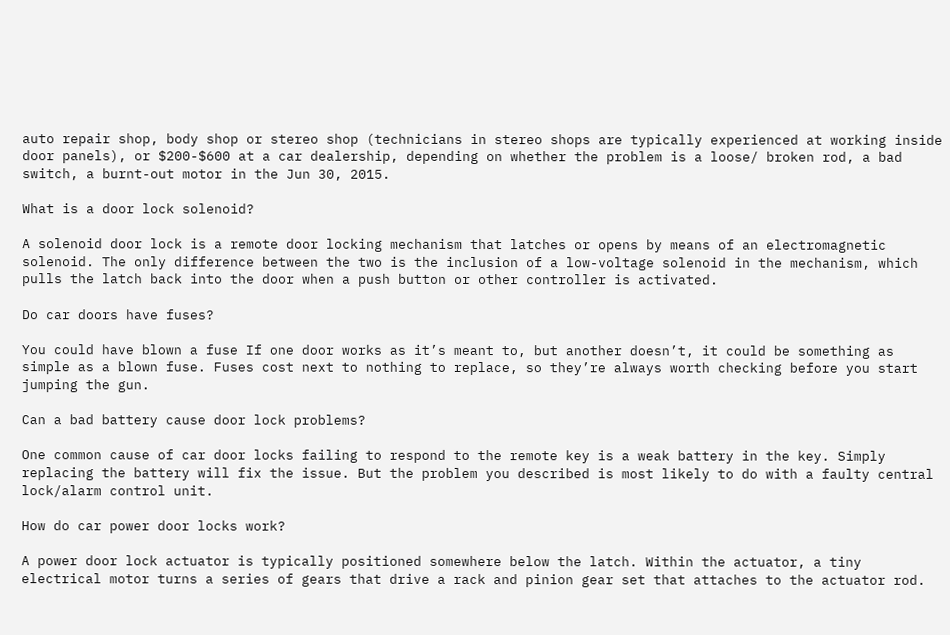auto repair shop, body shop or stereo shop (technicians in stereo shops are typically experienced at working inside door panels), or $200-$600 at a car dealership, depending on whether the problem is a loose/ broken rod, a bad switch, a burnt-out motor in the Jun 30, 2015.

What is a door lock solenoid?

A solenoid door lock is a remote door locking mechanism that latches or opens by means of an electromagnetic solenoid. The only difference between the two is the inclusion of a low-voltage solenoid in the mechanism, which pulls the latch back into the door when a push button or other controller is activated.

Do car doors have fuses?

You could have blown a fuse If one door works as it’s meant to, but another doesn’t, it could be something as simple as a blown fuse. Fuses cost next to nothing to replace, so they’re always worth checking before you start jumping the gun.

Can a bad battery cause door lock problems?

One common cause of car door locks failing to respond to the remote key is a weak battery in the key. Simply replacing the battery will fix the issue. But the problem you described is most likely to do with a faulty central lock/alarm control unit.

How do car power door locks work?

A power door lock actuator is typically positioned somewhere below the latch. Within the actuator, a tiny electrical motor turns a series of gears that drive a rack and pinion gear set that attaches to the actuator rod.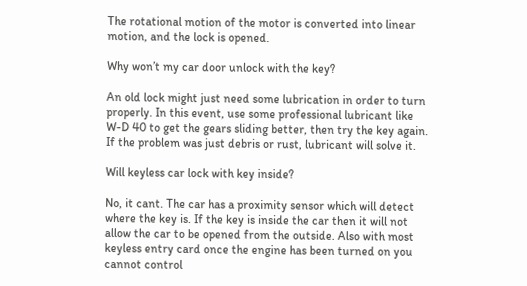The rotational motion of the motor is converted into linear motion, and the lock is opened.

Why won’t my car door unlock with the key?

An old lock might just need some lubrication in order to turn properly. In this event, use some professional lubricant like W-D 40 to get the gears sliding better, then try the key again. If the problem was just debris or rust, lubricant will solve it.

Will keyless car lock with key inside?

No, it cant. The car has a proximity sensor which will detect where the key is. If the key is inside the car then it will not allow the car to be opened from the outside. Also with most keyless entry card once the engine has been turned on you cannot control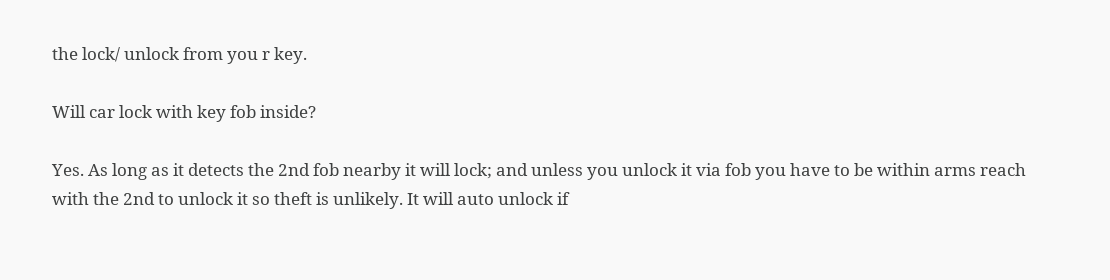the lock/ unlock from you r key.

Will car lock with key fob inside?

Yes. As long as it detects the 2nd fob nearby it will lock; and unless you unlock it via fob you have to be within arms reach with the 2nd to unlock it so theft is unlikely. It will auto unlock if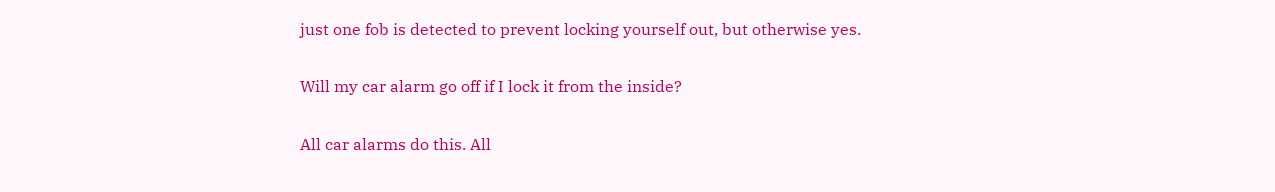just one fob is detected to prevent locking yourself out, but otherwise yes.

Will my car alarm go off if I lock it from the inside?

All car alarms do this. All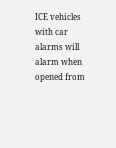ICE vehicles with car alarms will alarm when opened from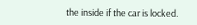the inside if the car is locked.